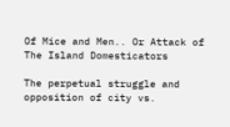Of Mice and Men.. Or Attack of The Island Domesticators

The perpetual struggle and opposition of city vs.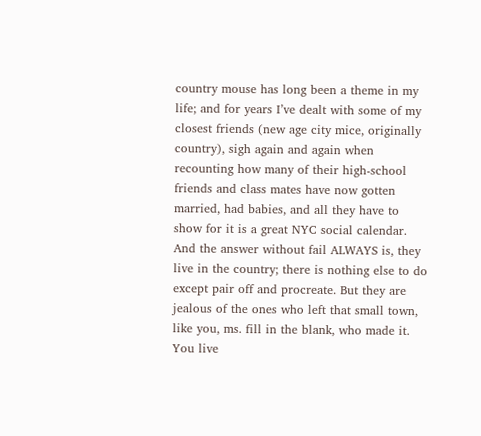country mouse has long been a theme in my life; and for years I’ve dealt with some of my closest friends (new age city mice, originally country), sigh again and again when recounting how many of their high-school friends and class mates have now gotten married, had babies, and all they have to show for it is a great NYC social calendar. And the answer without fail ALWAYS is, they live in the country; there is nothing else to do except pair off and procreate. But they are jealous of the ones who left that small town, like you, ms. fill in the blank, who made it. You live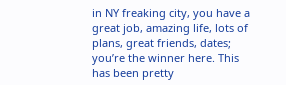in NY freaking city, you have a great job, amazing life, lots of plans, great friends, dates; you’re the winner here. This has been pretty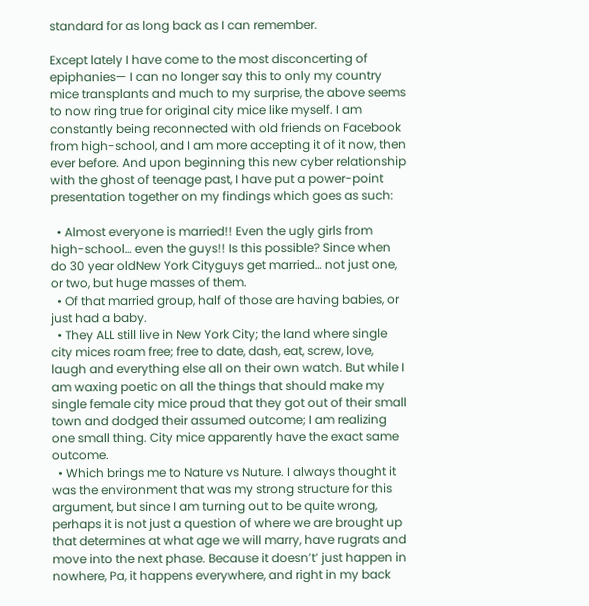standard for as long back as I can remember.

Except lately I have come to the most disconcerting of epiphanies— I can no longer say this to only my country mice transplants and much to my surprise, the above seems to now ring true for original city mice like myself. I am constantly being reconnected with old friends on Facebook from high-school, and I am more accepting it of it now, then ever before. And upon beginning this new cyber relationship with the ghost of teenage past, I have put a power-point presentation together on my findings which goes as such:

  • Almost everyone is married!! Even the ugly girls from high-school… even the guys!! Is this possible? Since when do 30 year oldNew York Cityguys get married… not just one, or two, but huge masses of them.
  • Of that married group, half of those are having babies, or just had a baby.
  • They ALL still live in New York City; the land where single city mices roam free; free to date, dash, eat, screw, love, laugh and everything else all on their own watch. But while I am waxing poetic on all the things that should make my single female city mice proud that they got out of their small town and dodged their assumed outcome; I am realizing one small thing. City mice apparently have the exact same outcome.
  • Which brings me to Nature vs Nuture. I always thought it was the environment that was my strong structure for this argument, but since I am turning out to be quite wrong, perhaps it is not just a question of where we are brought up that determines at what age we will marry, have rugrats and move into the next phase. Because it doesn’t’ just happen in nowhere, Pa, it happens everywhere, and right in my back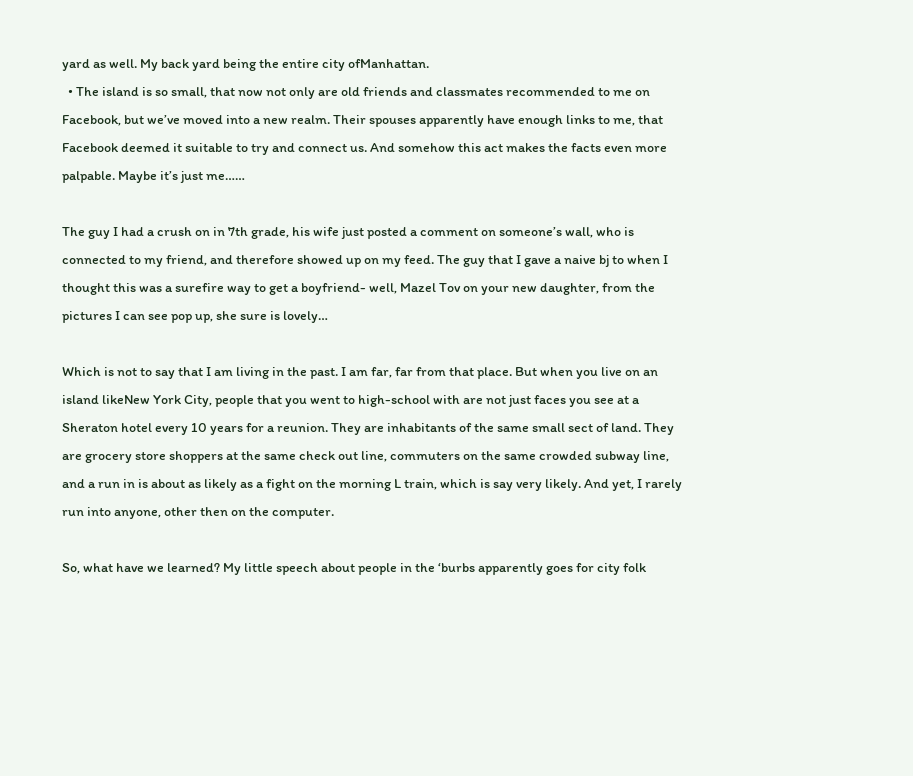yard as well. My back yard being the entire city ofManhattan.
  • The island is so small, that now not only are old friends and classmates recommended to me on Facebook, but we’ve moved into a new realm. Their spouses apparently have enough links to me, that Facebook deemed it suitable to try and connect us. And somehow this act makes the facts even more palpable. Maybe it’s just me……

The guy I had a crush on in 7th grade, his wife just posted a comment on someone’s wall, who is connected to my friend, and therefore showed up on my feed. The guy that I gave a naive bj to when I thought this was a surefire way to get a boyfriend- well, Mazel Tov on your new daughter, from the pictures I can see pop up, she sure is lovely…

Which is not to say that I am living in the past. I am far, far from that place. But when you live on an island likeNew York City, people that you went to high-school with are not just faces you see at a Sheraton hotel every 10 years for a reunion. They are inhabitants of the same small sect of land. They are grocery store shoppers at the same check out line, commuters on the same crowded subway line, and a run in is about as likely as a fight on the morning L train, which is say very likely. And yet, I rarely run into anyone, other then on the computer.

So, what have we learned? My little speech about people in the ‘burbs apparently goes for city folk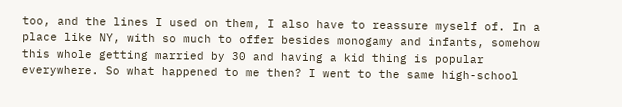too, and the lines I used on them, I also have to reassure myself of. In a place like NY, with so much to offer besides monogamy and infants, somehow this whole getting married by 30 and having a kid thing is popular everywhere. So what happened to me then? I went to the same high-school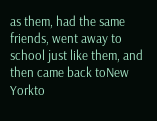as them, had the same friends, went away to school just like them, and then came back toNew Yorkto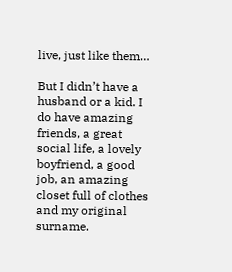live, just like them…

But I didn’t have a husband or a kid. I do have amazing friends, a great social life, a lovely boyfriend, a good job, an amazing closet full of clothes and my original surname.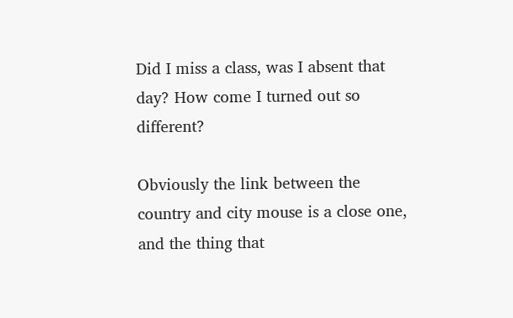Did I miss a class, was I absent that day? How come I turned out so different?

Obviously the link between the country and city mouse is a close one, and the thing that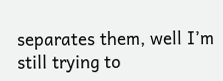separates them, well I’m still trying to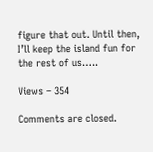figure that out. Until then, I’ll keep the island fun for the rest of us…..

Views – 354

Comments are closed.